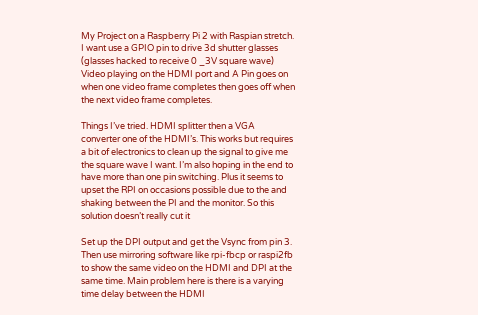My Project on a Raspberry Pi 2 with Raspian stretch. I want use a GPIO pin to drive 3d shutter glasses (glasses hacked to receive 0 _3V square wave) Video playing on the HDMI port and A Pin goes on when one video frame completes then goes off when the next video frame completes.

Things I’ve tried. HDMI splitter then a VGA converter one of the HDMI’s. This works but requires a bit of electronics to clean up the signal to give me the square wave I want. I’m also hoping in the end to have more than one pin switching. Plus it seems to upset the RPI on occasions possible due to the and shaking between the PI and the monitor. So this solution doesn’t really cut it

Set up the DPI output and get the Vsync from pin 3. Then use mirroring software like rpi-fbcp or raspi2fb to show the same video on the HDMI and DPI at the same time. Main problem here is there is a varying time delay between the HDMI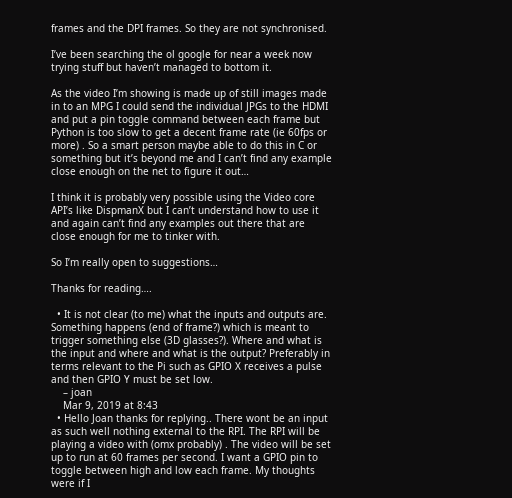frames and the DPI frames. So they are not synchronised.

I’ve been searching the ol google for near a week now trying stuff but haven’t managed to bottom it.

As the video I’m showing is made up of still images made in to an MPG I could send the individual JPGs to the HDMI and put a pin toggle command between each frame but Python is too slow to get a decent frame rate (ie 60fps or more) . So a smart person maybe able to do this in C or something but it’s beyond me and I can’t find any example close enough on the net to figure it out…

I think it is probably very possible using the Video core API’s like DispmanX but I can’t understand how to use it and again can’t find any examples out there that are close enough for me to tinker with.

So I’m really open to suggestions…

Thanks for reading….

  • It is not clear (to me) what the inputs and outputs are. Something happens (end of frame?) which is meant to trigger something else (3D glasses?). Where and what is the input and where and what is the output? Preferably in terms relevant to the Pi such as GPIO X receives a pulse and then GPIO Y must be set low.
    – joan
    Mar 9, 2019 at 8:43
  • Hello Joan thanks for replying.. There wont be an input as such well nothing external to the RPI. The RPI will be playing a video with (omx probably) . The video will be set up to run at 60 frames per second. I want a GPIO pin to toggle between high and low each frame. My thoughts were if I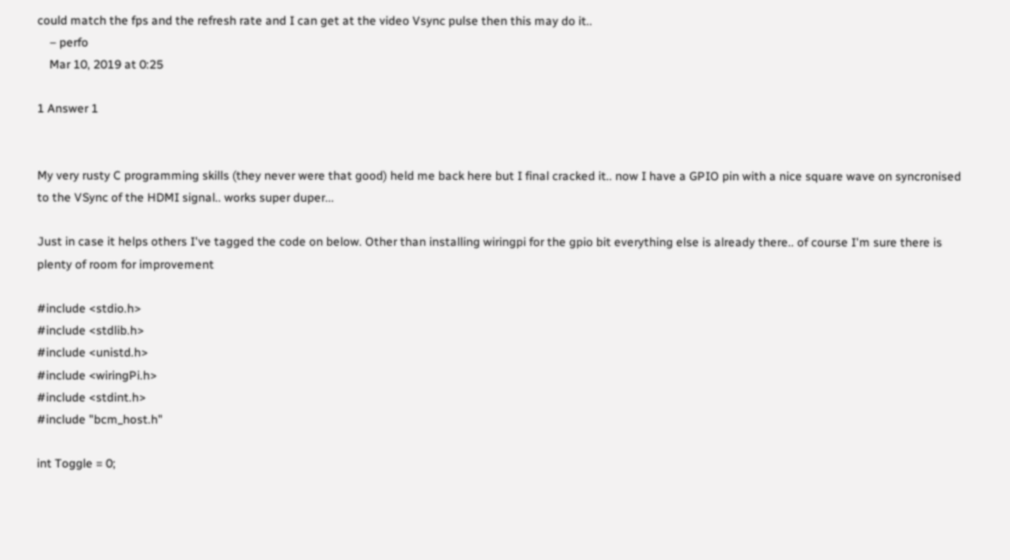could match the fps and the refresh rate and I can get at the video Vsync pulse then this may do it..
    – perfo
    Mar 10, 2019 at 0:25

1 Answer 1


My very rusty C programming skills (they never were that good) held me back here but I final cracked it.. now I have a GPIO pin with a nice square wave on syncronised to the VSync of the HDMI signal.. works super duper...

Just in case it helps others I've tagged the code on below. Other than installing wiringpi for the gpio bit everything else is already there.. of course I'm sure there is plenty of room for improvement

#include <stdio.h>
#include <stdlib.h>
#include <unistd.h>
#include <wiringPi.h>
#include <stdint.h>
#include "bcm_host.h"

int Toggle = 0;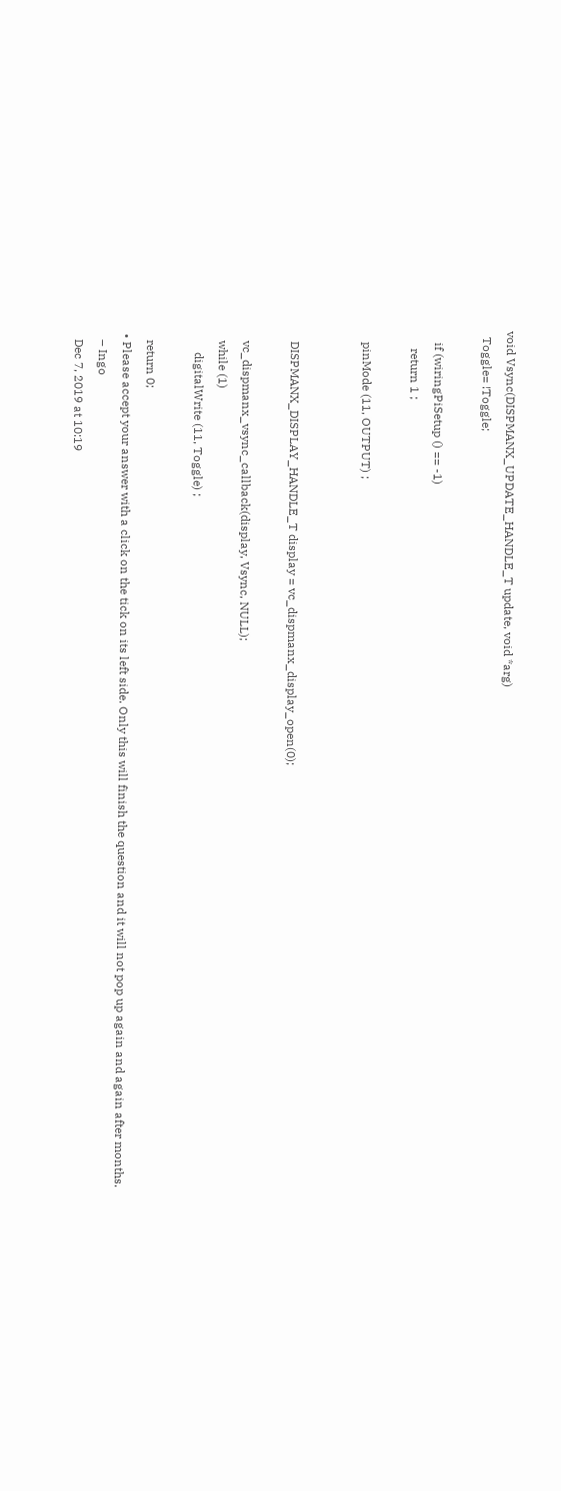void Vsync(DISPMANX_UPDATE_HANDLE_T update, void *arg)
  Toggle= !Toggle;

    if (wiringPiSetup () == -1)
      return 1 ;

    pinMode (11, OUTPUT) ;


    DISPMANX_DISPLAY_HANDLE_T display = vc_dispmanx_display_open(0);

    vc_dispmanx_vsync_callback(display, Vsync, NULL);
    while (1)
        digitalWrite (11, Toggle) ;

    return 0;
  • Please accept your answer with a click on the tick on its left side. Only this will finish the question and it will not pop up again and again after months.
    – Ingo
    Dec 7, 2019 at 10:19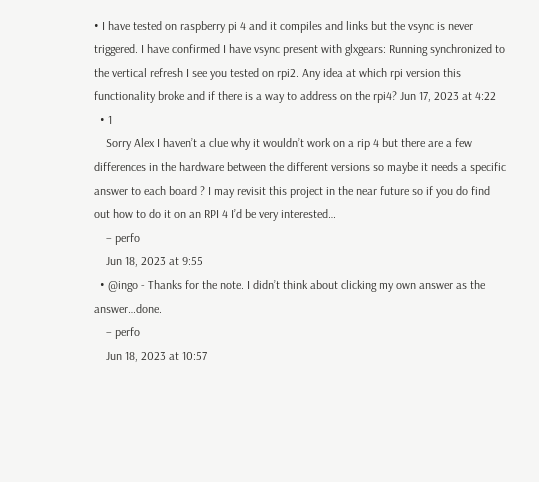• I have tested on raspberry pi 4 and it compiles and links but the vsync is never triggered. I have confirmed I have vsync present with glxgears: Running synchronized to the vertical refresh I see you tested on rpi2. Any idea at which rpi version this functionality broke and if there is a way to address on the rpi4? Jun 17, 2023 at 4:22
  • 1
    Sorry Alex I haven’t a clue why it wouldn’t work on a rip 4 but there are a few differences in the hardware between the different versions so maybe it needs a specific answer to each board ? I may revisit this project in the near future so if you do find out how to do it on an RPI 4 I’d be very interested…
    – perfo
    Jun 18, 2023 at 9:55
  • @ingo - Thanks for the note. I didn’t think about clicking my own answer as the answer…done.
    – perfo
    Jun 18, 2023 at 10:57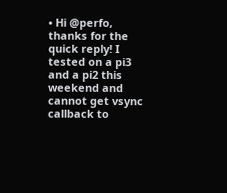• Hi @perfo, thanks for the quick reply! I tested on a pi3 and a pi2 this weekend and cannot get vsync callback to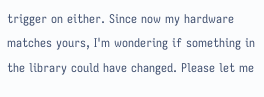trigger on either. Since now my hardware matches yours, I'm wondering if something in the library could have changed. Please let me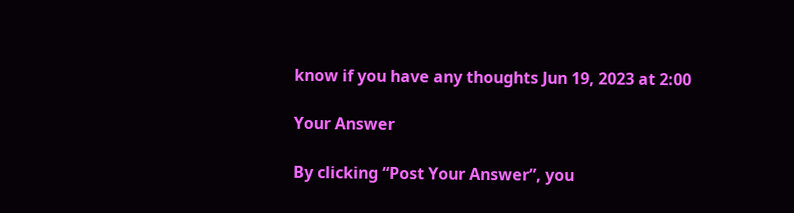know if you have any thoughts Jun 19, 2023 at 2:00

Your Answer

By clicking “Post Your Answer”, you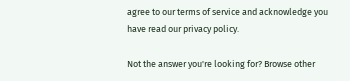agree to our terms of service and acknowledge you have read our privacy policy.

Not the answer you're looking for? Browse other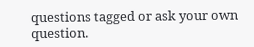questions tagged or ask your own question.